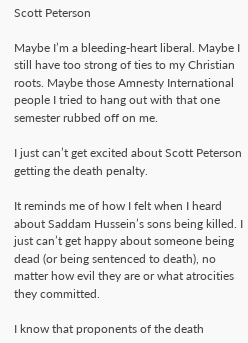Scott Peterson

Maybe I’m a bleeding-heart liberal. Maybe I still have too strong of ties to my Christian roots. Maybe those Amnesty International people I tried to hang out with that one semester rubbed off on me.

I just can’t get excited about Scott Peterson getting the death penalty.

It reminds me of how I felt when I heard about Saddam Hussein’s sons being killed. I just can’t get happy about someone being dead (or being sentenced to death), no matter how evil they are or what atrocities they committed.

I know that proponents of the death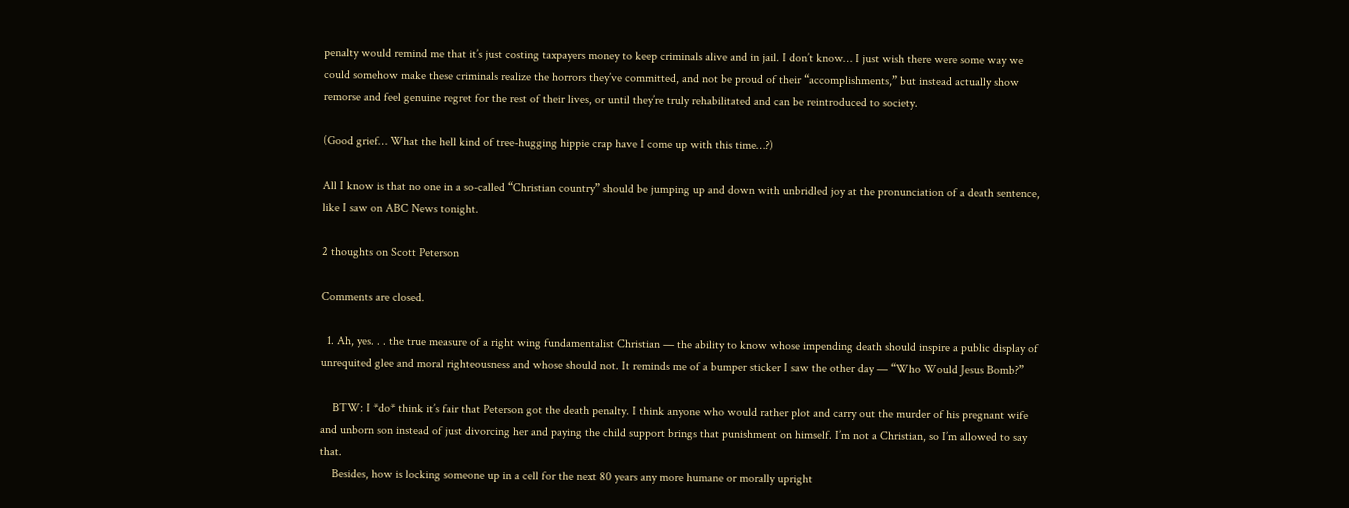penalty would remind me that it’s just costing taxpayers money to keep criminals alive and in jail. I don’t know… I just wish there were some way we could somehow make these criminals realize the horrors they’ve committed, and not be proud of their “accomplishments,” but instead actually show remorse and feel genuine regret for the rest of their lives, or until they’re truly rehabilitated and can be reintroduced to society.

(Good grief… What the hell kind of tree-hugging hippie crap have I come up with this time…?)

All I know is that no one in a so-called “Christian country” should be jumping up and down with unbridled joy at the pronunciation of a death sentence, like I saw on ABC News tonight.

2 thoughts on Scott Peterson

Comments are closed.

  1. Ah, yes. . . the true measure of a right wing fundamentalist Christian — the ability to know whose impending death should inspire a public display of unrequited glee and moral righteousness and whose should not. It reminds me of a bumper sticker I saw the other day — “Who Would Jesus Bomb?”

    BTW: I *do* think it’s fair that Peterson got the death penalty. I think anyone who would rather plot and carry out the murder of his pregnant wife and unborn son instead of just divorcing her and paying the child support brings that punishment on himself. I’m not a Christian, so I’m allowed to say that.
    Besides, how is locking someone up in a cell for the next 80 years any more humane or morally upright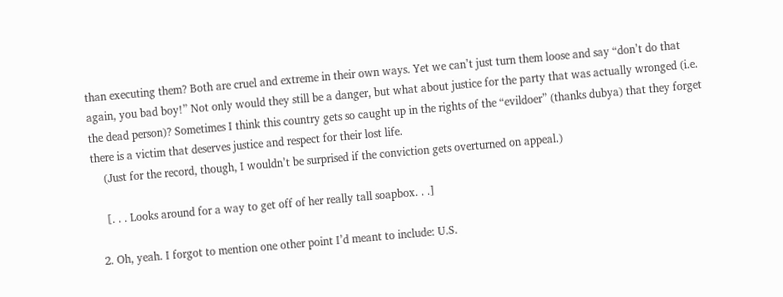than executing them? Both are cruel and extreme in their own ways. Yet we can’t just turn them loose and say “don’t do that again, you bad boy!” Not only would they still be a danger, but what about justice for the party that was actually wronged (i.e. the dead person)? Sometimes I think this country gets so caught up in the rights of the “evildoer” (thanks dubya) that they forget there is a victim that deserves justice and respect for their lost life.
    (Just for the record, though, I wouldn’t be surprised if the conviction gets overturned on appeal.)

    [. . . Looks around for a way to get off of her really tall soapbox. . .]

  2. Oh, yeah. I forgot to mention one other point I’d meant to include: U.S.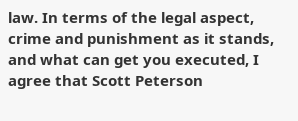law. In terms of the legal aspect, crime and punishment as it stands, and what can get you executed, I agree that Scott Peterson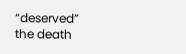“deserved” the death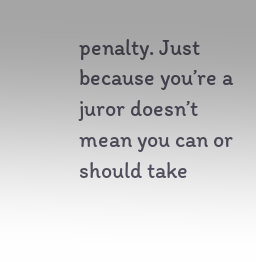penalty. Just because you’re a juror doesn’t mean you can or should take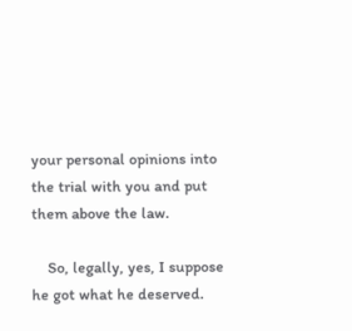your personal opinions into the trial with you and put them above the law.

    So, legally, yes, I suppose he got what he deserved.